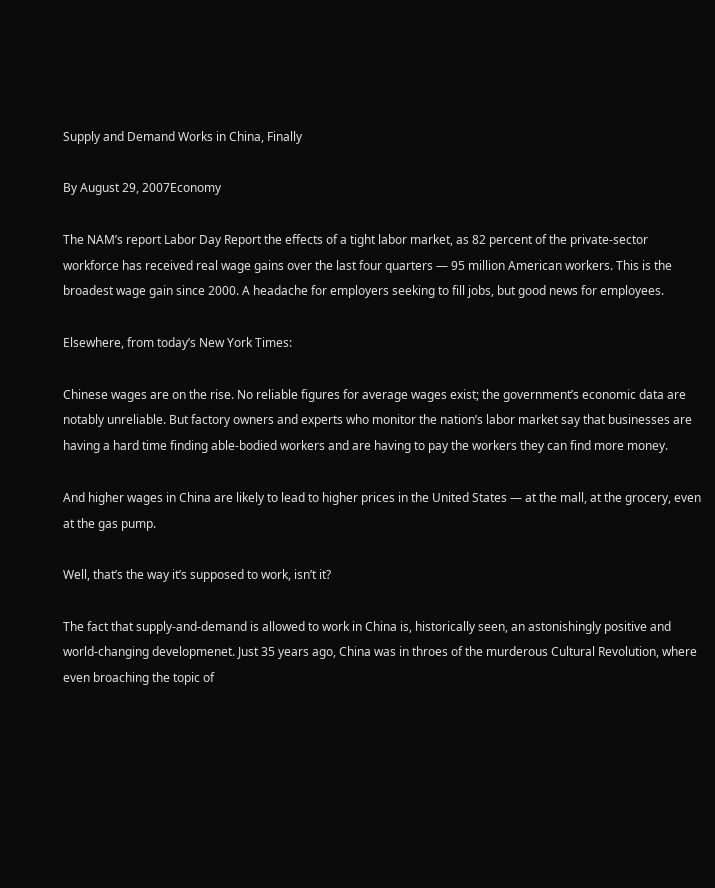Supply and Demand Works in China, Finally

By August 29, 2007Economy

The NAM’s report Labor Day Report the effects of a tight labor market, as 82 percent of the private-sector workforce has received real wage gains over the last four quarters — 95 million American workers. This is the broadest wage gain since 2000. A headache for employers seeking to fill jobs, but good news for employees.

Elsewhere, from today’s New York Times:

Chinese wages are on the rise. No reliable figures for average wages exist; the government’s economic data are notably unreliable. But factory owners and experts who monitor the nation’s labor market say that businesses are having a hard time finding able-bodied workers and are having to pay the workers they can find more money.

And higher wages in China are likely to lead to higher prices in the United States — at the mall, at the grocery, even at the gas pump.

Well, that’s the way it’s supposed to work, isn’t it?

The fact that supply-and-demand is allowed to work in China is, historically seen, an astonishingly positive and world-changing developmenet. Just 35 years ago, China was in throes of the murderous Cultural Revolution, where even broaching the topic of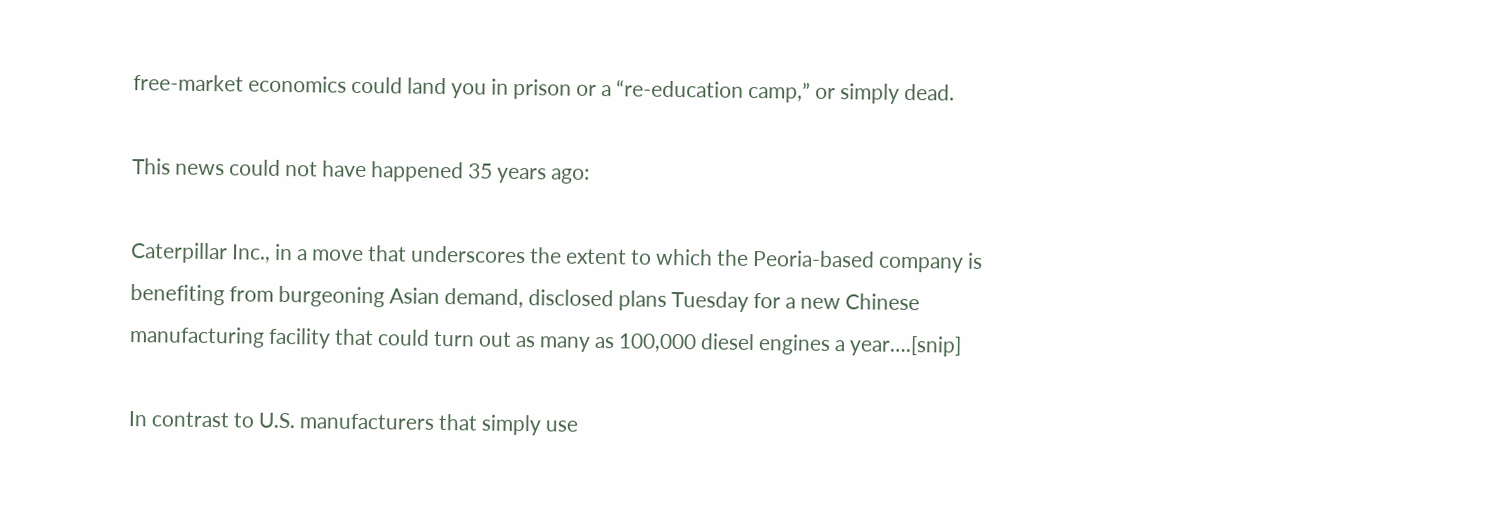free-market economics could land you in prison or a “re-education camp,” or simply dead.

This news could not have happened 35 years ago:

Caterpillar Inc., in a move that underscores the extent to which the Peoria-based company is benefiting from burgeoning Asian demand, disclosed plans Tuesday for a new Chinese manufacturing facility that could turn out as many as 100,000 diesel engines a year….[snip]

In contrast to U.S. manufacturers that simply use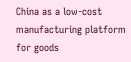China as a low-cost manufacturing platform for goods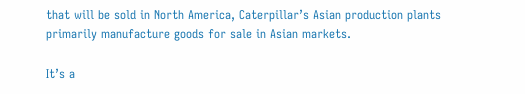that will be sold in North America, Caterpillar’s Asian production plants primarily manufacture goods for sale in Asian markets.

It’s a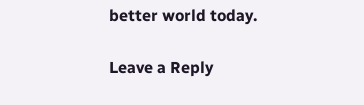better world today.

Leave a Reply